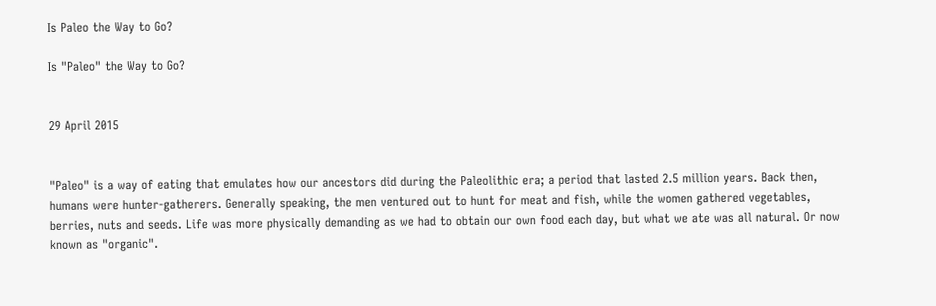Is Paleo the Way to Go?

Is "Paleo" the Way to Go?


29 April 2015


"Paleo" is a way of eating that emulates how our ancestors did during the Paleolithic era; a period that lasted 2.5 million years. Back then, humans were hunter-gatherers. Generally speaking, the men ventured out to hunt for meat and fish, while the women gathered vegetables, berries, nuts and seeds. Life was more physically demanding as we had to obtain our own food each day, but what we ate was all natural. Or now known as "organic".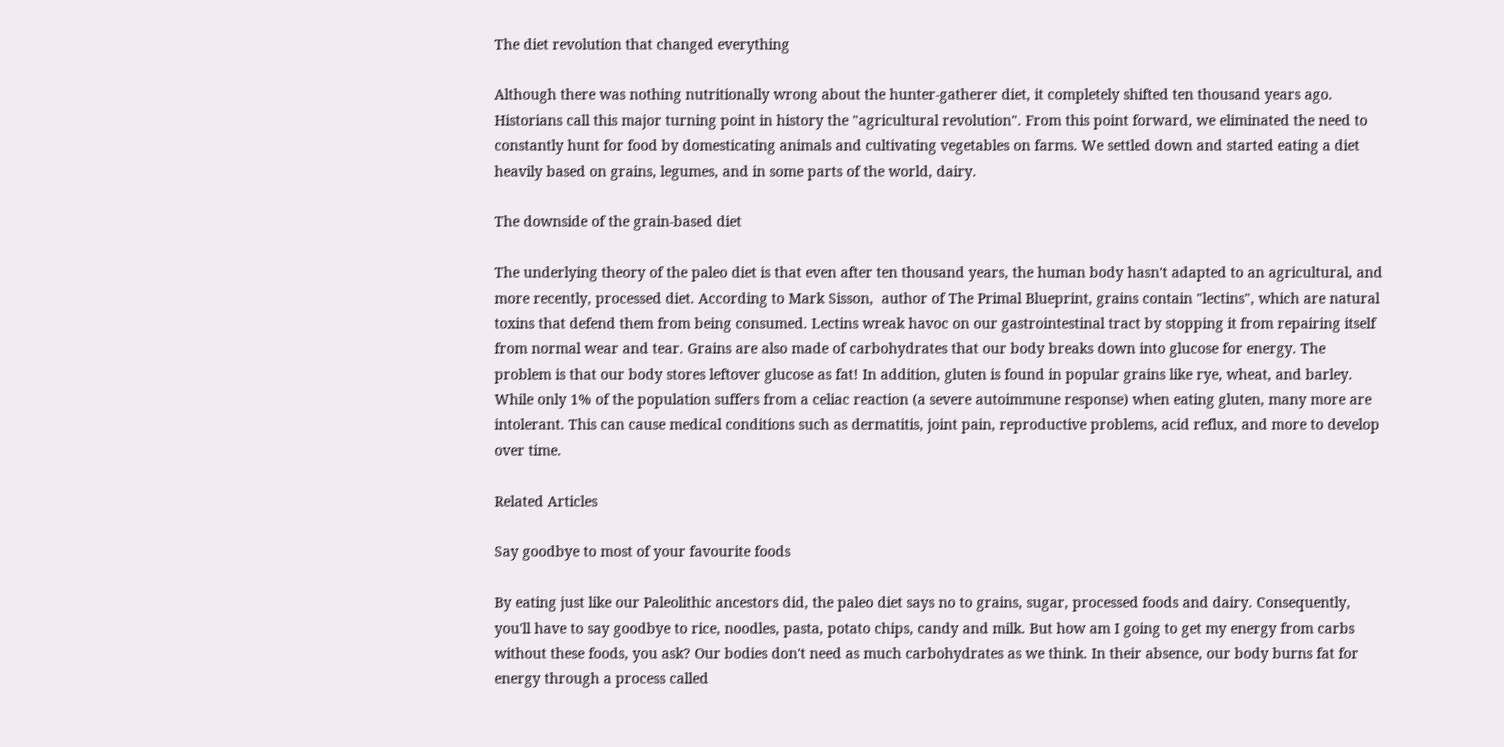The diet revolution that changed everything

Although there was nothing nutritionally wrong about the hunter-gatherer diet, it completely shifted ten thousand years ago. Historians call this major turning point in history the "agricultural revolution". From this point forward, we eliminated the need to constantly hunt for food by domesticating animals and cultivating vegetables on farms. We settled down and started eating a diet heavily based on grains, legumes, and in some parts of the world, dairy.

The downside of the grain-based diet

The underlying theory of the paleo diet is that even after ten thousand years, the human body hasn't adapted to an agricultural, and more recently, processed diet. According to Mark Sisson,  author of The Primal Blueprint, grains contain "lectins", which are natural toxins that defend them from being consumed. Lectins wreak havoc on our gastrointestinal tract by stopping it from repairing itself from normal wear and tear. Grains are also made of carbohydrates that our body breaks down into glucose for energy. The problem is that our body stores leftover glucose as fat! In addition, gluten is found in popular grains like rye, wheat, and barley. While only 1% of the population suffers from a celiac reaction (a severe autoimmune response) when eating gluten, many more are intolerant. This can cause medical conditions such as dermatitis, joint pain, reproductive problems, acid reflux, and more to develop over time.

Related Articles

Say goodbye to most of your favourite foods

By eating just like our Paleolithic ancestors did, the paleo diet says no to grains, sugar, processed foods and dairy. Consequently, you'll have to say goodbye to rice, noodles, pasta, potato chips, candy and milk. But how am I going to get my energy from carbs without these foods, you ask? Our bodies don't need as much carbohydrates as we think. In their absence, our body burns fat for energy through a process called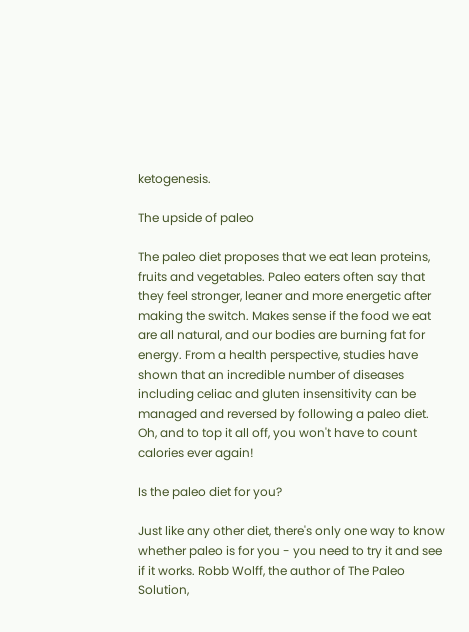ketogenesis.

The upside of paleo

The paleo diet proposes that we eat lean proteins, fruits and vegetables. Paleo eaters often say that they feel stronger, leaner and more energetic after making the switch. Makes sense if the food we eat are all natural, and our bodies are burning fat for energy. From a health perspective, studies have shown that an incredible number of diseases including celiac and gluten insensitivity can be managed and reversed by following a paleo diet. Oh, and to top it all off, you won't have to count calories ever again!

Is the paleo diet for you?

Just like any other diet, there's only one way to know whether paleo is for you - you need to try it and see if it works. Robb Wolff, the author of The Paleo Solution,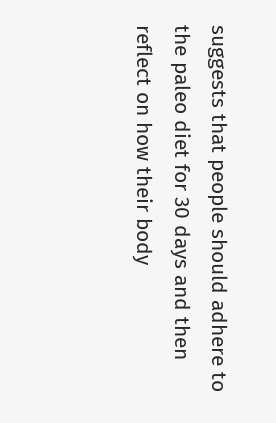suggests that people should adhere to the paleo diet for 30 days and then reflect on how their body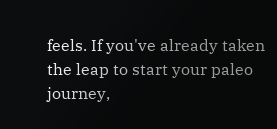feels. If you've already taken the leap to start your paleo journey,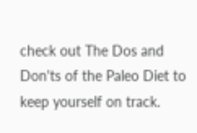check out The Dos and Don'ts of the Paleo Diet to keep yourself on track.